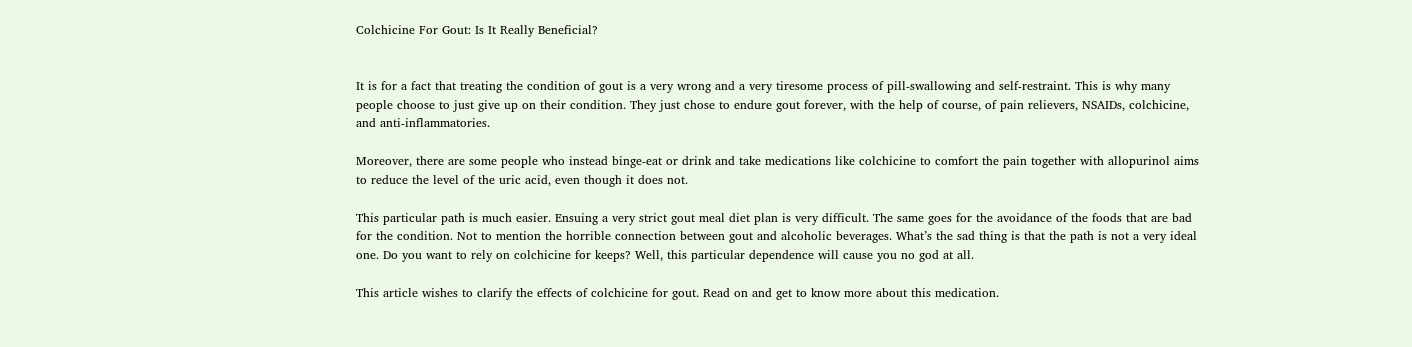Colchicine For Gout: Is It Really Beneficial?


It is for a fact that treating the condition of gout is a very wrong and a very tiresome process of pill-swallowing and self-restraint. This is why many people choose to just give up on their condition. They just chose to endure gout forever, with the help of course, of pain relievers, NSAIDs, colchicine, and anti-inflammatories.

Moreover, there are some people who instead binge-eat or drink and take medications like colchicine to comfort the pain together with allopurinol aims to reduce the level of the uric acid, even though it does not.

This particular path is much easier. Ensuing a very strict gout meal diet plan is very difficult. The same goes for the avoidance of the foods that are bad for the condition. Not to mention the horrible connection between gout and alcoholic beverages. What’s the sad thing is that the path is not a very ideal one. Do you want to rely on colchicine for keeps? Well, this particular dependence will cause you no god at all.

This article wishes to clarify the effects of colchicine for gout. Read on and get to know more about this medication.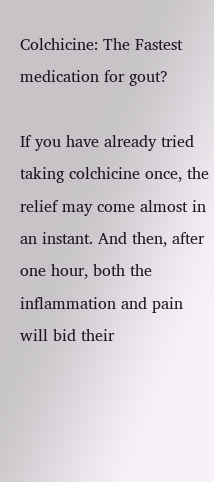Colchicine: The Fastest medication for gout?

If you have already tried taking colchicine once, the relief may come almost in an instant. And then, after one hour, both the inflammation and pain will bid their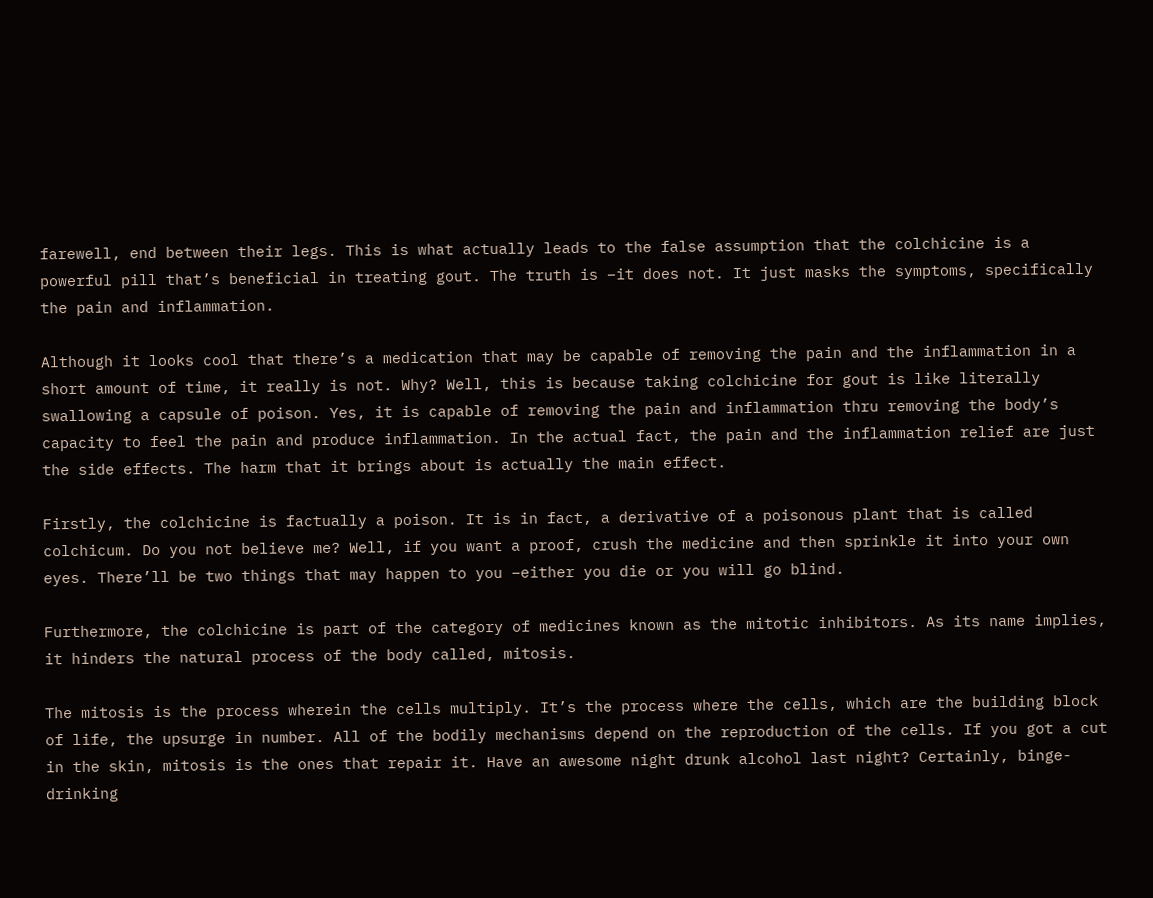farewell, end between their legs. This is what actually leads to the false assumption that the colchicine is a powerful pill that’s beneficial in treating gout. The truth is –it does not. It just masks the symptoms, specifically the pain and inflammation.

Although it looks cool that there’s a medication that may be capable of removing the pain and the inflammation in a short amount of time, it really is not. Why? Well, this is because taking colchicine for gout is like literally swallowing a capsule of poison. Yes, it is capable of removing the pain and inflammation thru removing the body’s capacity to feel the pain and produce inflammation. In the actual fact, the pain and the inflammation relief are just the side effects. The harm that it brings about is actually the main effect.

Firstly, the colchicine is factually a poison. It is in fact, a derivative of a poisonous plant that is called colchicum. Do you not believe me? Well, if you want a proof, crush the medicine and then sprinkle it into your own eyes. There’ll be two things that may happen to you –either you die or you will go blind.

Furthermore, the colchicine is part of the category of medicines known as the mitotic inhibitors. As its name implies, it hinders the natural process of the body called, mitosis.

The mitosis is the process wherein the cells multiply. It’s the process where the cells, which are the building block of life, the upsurge in number. All of the bodily mechanisms depend on the reproduction of the cells. If you got a cut in the skin, mitosis is the ones that repair it. Have an awesome night drunk alcohol last night? Certainly, binge-drinking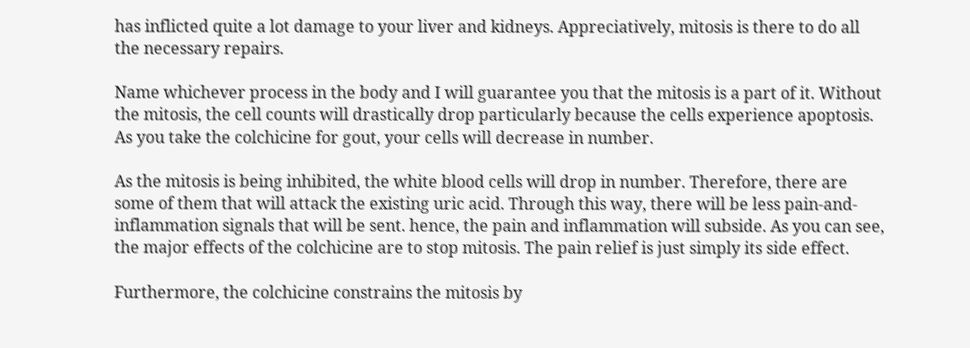has inflicted quite a lot damage to your liver and kidneys. Appreciatively, mitosis is there to do all the necessary repairs.

Name whichever process in the body and I will guarantee you that the mitosis is a part of it. Without the mitosis, the cell counts will drastically drop particularly because the cells experience apoptosis. As you take the colchicine for gout, your cells will decrease in number.

As the mitosis is being inhibited, the white blood cells will drop in number. Therefore, there are some of them that will attack the existing uric acid. Through this way, there will be less pain-and-inflammation signals that will be sent. hence, the pain and inflammation will subside. As you can see, the major effects of the colchicine are to stop mitosis. The pain relief is just simply its side effect.

Furthermore, the colchicine constrains the mitosis by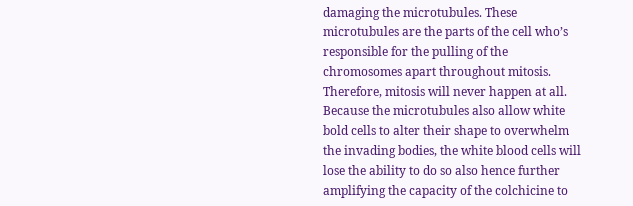damaging the microtubules. These microtubules are the parts of the cell who’s responsible for the pulling of the chromosomes apart throughout mitosis. Therefore, mitosis will never happen at all. Because the microtubules also allow white bold cells to alter their shape to overwhelm the invading bodies, the white blood cells will lose the ability to do so also hence further amplifying the capacity of the colchicine to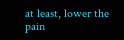at least, lower the pain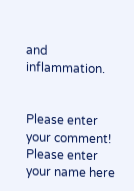and inflammation.


Please enter your comment!
Please enter your name here